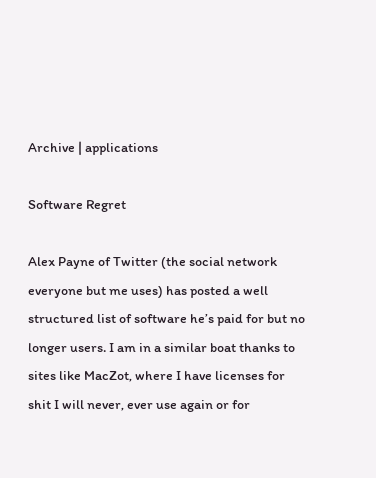Archive | applications

Software Regret

Alex Payne of Twitter (the social network everyone but me uses) has posted a well structured list of software he’s paid for but no longer users. I am in a similar boat thanks to sites like MacZot, where I have licenses for shit I will never, ever use again or for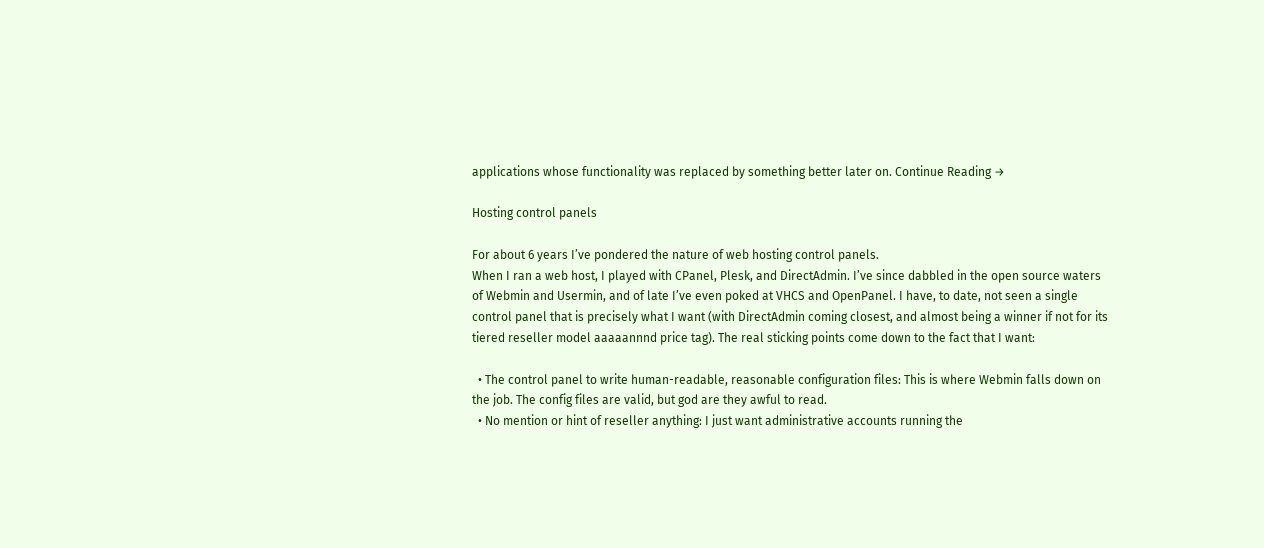applications whose functionality was replaced by something better later on. Continue Reading →

Hosting control panels

For about 6 years I’ve pondered the nature of web hosting control panels.
When I ran a web host, I played with CPanel, Plesk, and DirectAdmin. I’ve since dabbled in the open source waters of Webmin and Usermin, and of late I’ve even poked at VHCS and OpenPanel. I have, to date, not seen a single control panel that is precisely what I want (with DirectAdmin coming closest, and almost being a winner if not for its tiered reseller model aaaaannnd price tag). The real sticking points come down to the fact that I want:

  • The control panel to write human-readable, reasonable configuration files: This is where Webmin falls down on the job. The config files are valid, but god are they awful to read.
  • No mention or hint of reseller anything: I just want administrative accounts running the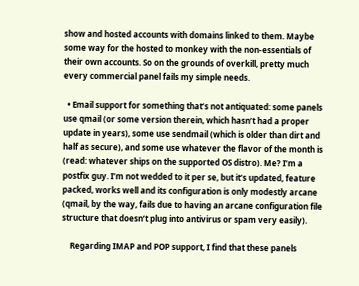show and hosted accounts with domains linked to them. Maybe some way for the hosted to monkey with the non-essentials of their own accounts. So on the grounds of overkill, pretty much every commercial panel fails my simple needs.

  • Email support for something that’s not antiquated: some panels use qmail (or some version therein, which hasn’t had a proper update in years), some use sendmail (which is older than dirt and half as secure), and some use whatever the flavor of the month is (read: whatever ships on the supported OS distro). Me? I’m a postfix guy. I’m not wedded to it per se, but it’s updated, feature packed, works well and its configuration is only modestly arcane (qmail, by the way, fails due to having an arcane configuration file structure that doesn’t plug into antivirus or spam very easily).

    Regarding IMAP and POP support, I find that these panels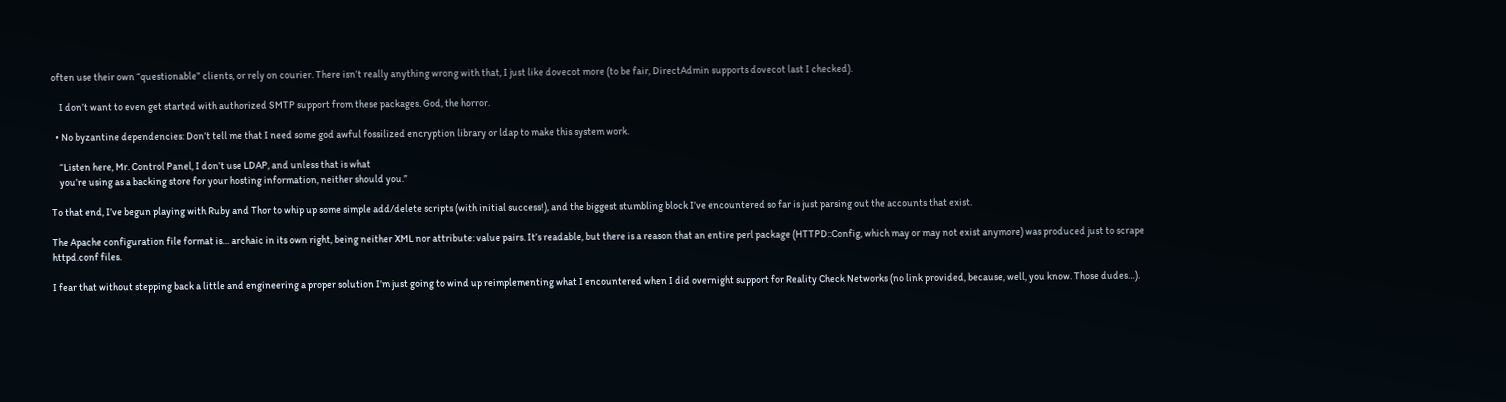often use their own “questionable” clients, or rely on courier. There isn’t really anything wrong with that, I just like dovecot more (to be fair, DirectAdmin supports dovecot last I checked).

    I don’t want to even get started with authorized SMTP support from these packages. God, the horror.

  • No byzantine dependencies: Don’t tell me that I need some god awful fossilized encryption library or ldap to make this system work.

    “Listen here, Mr. Control Panel, I don’t use LDAP, and unless that is what
    you’re using as a backing store for your hosting information, neither should you.”

To that end, I’ve begun playing with Ruby and Thor to whip up some simple add/delete scripts (with initial success!), and the biggest stumbling block I’ve encountered so far is just parsing out the accounts that exist.

The Apache configuration file format is… archaic in its own right, being neither XML nor attribute: value pairs. It’s readable, but there is a reason that an entire perl package (HTTPD::Config, which may or may not exist anymore) was produced just to scrape httpd.conf files.

I fear that without stepping back a little and engineering a proper solution I’m just going to wind up reimplementing what I encountered when I did overnight support for Reality Check Networks (no link provided, because, well, you know. Those dudes…).